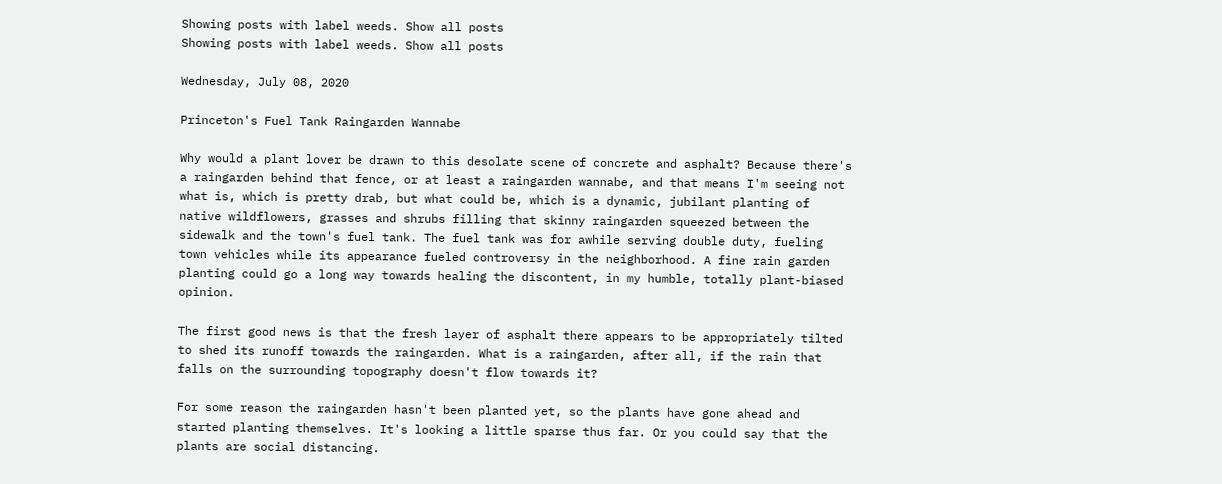Showing posts with label weeds. Show all posts
Showing posts with label weeds. Show all posts

Wednesday, July 08, 2020

Princeton's Fuel Tank Raingarden Wannabe

Why would a plant lover be drawn to this desolate scene of concrete and asphalt? Because there's a raingarden behind that fence, or at least a raingarden wannabe, and that means I'm seeing not what is, which is pretty drab, but what could be, which is a dynamic, jubilant planting of native wildflowers, grasses and shrubs filling that skinny raingarden squeezed between the sidewalk and the town's fuel tank. The fuel tank was for awhile serving double duty, fueling town vehicles while its appearance fueled controversy in the neighborhood. A fine rain garden planting could go a long way towards healing the discontent, in my humble, totally plant-biased opinion.

The first good news is that the fresh layer of asphalt there appears to be appropriately tilted to shed its runoff towards the raingarden. What is a raingarden, after all, if the rain that falls on the surrounding topography doesn't flow towards it?

For some reason the raingarden hasn't been planted yet, so the plants have gone ahead and started planting themselves. It's looking a little sparse thus far. Or you could say that the plants are social distancing.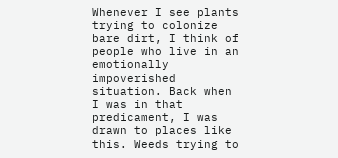Whenever I see plants trying to colonize bare dirt, I think of people who live in an emotionally impoverished situation. Back when I was in that predicament, I was drawn to places like this. Weeds trying to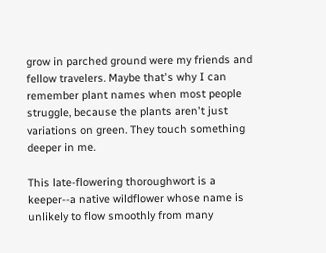grow in parched ground were my friends and fellow travelers. Maybe that's why I can remember plant names when most people struggle, because the plants aren't just variations on green. They touch something deeper in me.

This late-flowering thoroughwort is a keeper--a native wildflower whose name is unlikely to flow smoothly from many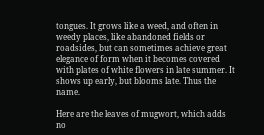tongues. It grows like a weed, and often in weedy places, like abandoned fields or roadsides, but can sometimes achieve great elegance of form when it becomes covered with plates of white flowers in late summer. It shows up early, but blooms late. Thus the name.

Here are the leaves of mugwort, which adds no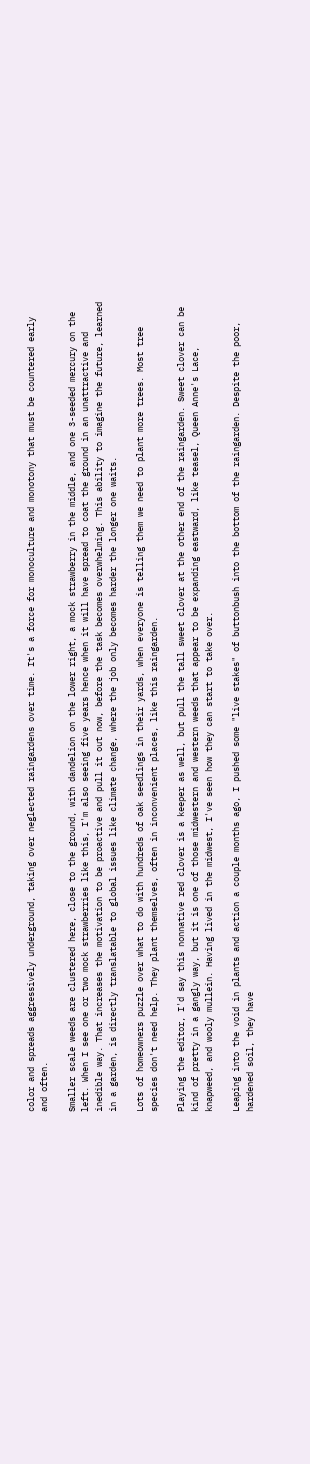color and spreads aggressively underground, taking over neglected raingardens over time. It's a force for monoculture and monotony that must be countered early and often.

Smaller scale weeds are clustered here, close to the ground, with dandelion on the lower right, a mock strawberry in the middle, and one 3-seeded mercury on the left. When I see one or two mock strawberries like this, I'm also seeing five years hence when it will have spread to coat the ground in an unattractive and inedible way. That increases the motivation to be proactive and pull it out now, before the task becomes overwhelming. This ability to imagine the future, learned in a garden, is directly translatable to global issues like climate change, where the job only becomes harder the longer one waits.

Lots of homeowners puzzle over what to do with hundreds of oak seedlings in their yards, when everyone is telling them we need to plant more trees. Most tree species don't need help. They plant themselves, often in inconvenient places, like this raingarden.

Playing the editor, I'd say this nonnative red clover is a keeper as well, but pull the tall sweet clover at the other end of the raingarden. Sweet clover can be kind of pretty in a gangly way, but it is one of those midwestern and western weeds that appear to be expanding eastward, like teasel, Queen Anne's Lace, knapweed, and wooly mullein. Having lived in the midwest, I've seen how they can start to take over.

Leaping into the void in plants and action a couple months ago, I pushed some "live stakes" of buttonbush into the bottom of the raingarden. Despite the poor, hardened soil, they have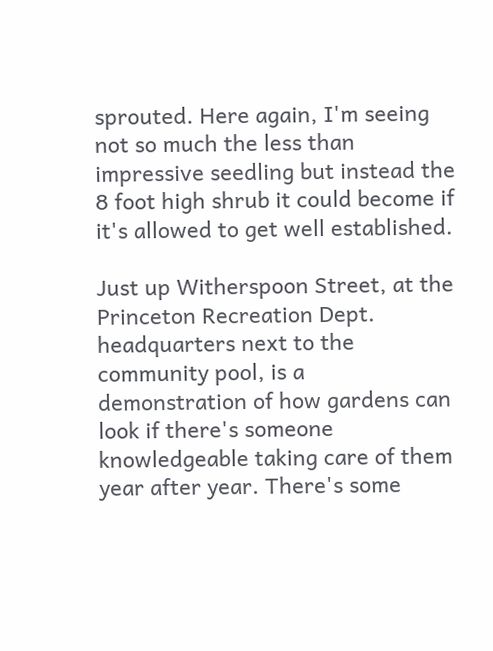sprouted. Here again, I'm seeing not so much the less than impressive seedling but instead the 8 foot high shrub it could become if it's allowed to get well established.

Just up Witherspoon Street, at the Princeton Recreation Dept. headquarters next to the community pool, is a demonstration of how gardens can look if there's someone knowledgeable taking care of them year after year. There's some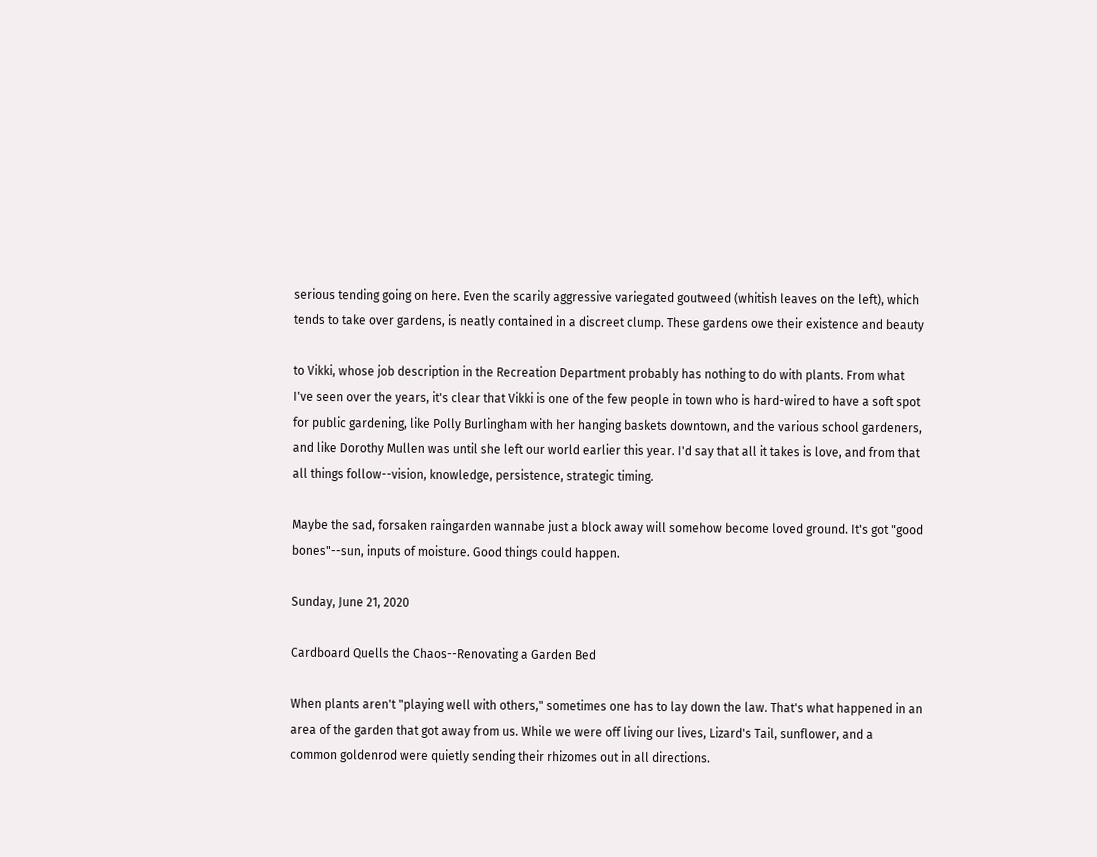serious tending going on here. Even the scarily aggressive variegated goutweed (whitish leaves on the left), which tends to take over gardens, is neatly contained in a discreet clump. These gardens owe their existence and beauty

to Vikki, whose job description in the Recreation Department probably has nothing to do with plants. From what I've seen over the years, it's clear that Vikki is one of the few people in town who is hard-wired to have a soft spot for public gardening, like Polly Burlingham with her hanging baskets downtown, and the various school gardeners, and like Dorothy Mullen was until she left our world earlier this year. I'd say that all it takes is love, and from that all things follow--vision, knowledge, persistence, strategic timing.

Maybe the sad, forsaken raingarden wannabe just a block away will somehow become loved ground. It's got "good bones"--sun, inputs of moisture. Good things could happen.

Sunday, June 21, 2020

Cardboard Quells the Chaos--Renovating a Garden Bed

When plants aren't "playing well with others," sometimes one has to lay down the law. That's what happened in an area of the garden that got away from us. While we were off living our lives, Lizard's Tail, sunflower, and a common goldenrod were quietly sending their rhizomes out in all directions.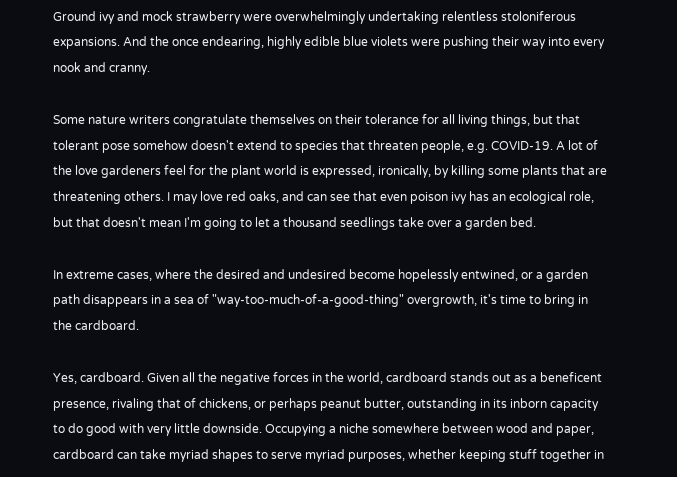Ground ivy and mock strawberry were overwhelmingly undertaking relentless stoloniferous expansions. And the once endearing, highly edible blue violets were pushing their way into every nook and cranny.

Some nature writers congratulate themselves on their tolerance for all living things, but that tolerant pose somehow doesn't extend to species that threaten people, e.g. COVID-19. A lot of the love gardeners feel for the plant world is expressed, ironically, by killing some plants that are threatening others. I may love red oaks, and can see that even poison ivy has an ecological role, but that doesn't mean I'm going to let a thousand seedlings take over a garden bed.

In extreme cases, where the desired and undesired become hopelessly entwined, or a garden path disappears in a sea of "way-too-much-of-a-good-thing" overgrowth, it's time to bring in the cardboard.

Yes, cardboard. Given all the negative forces in the world, cardboard stands out as a beneficent presence, rivaling that of chickens, or perhaps peanut butter, outstanding in its inborn capacity to do good with very little downside. Occupying a niche somewhere between wood and paper, cardboard can take myriad shapes to serve myriad purposes, whether keeping stuff together in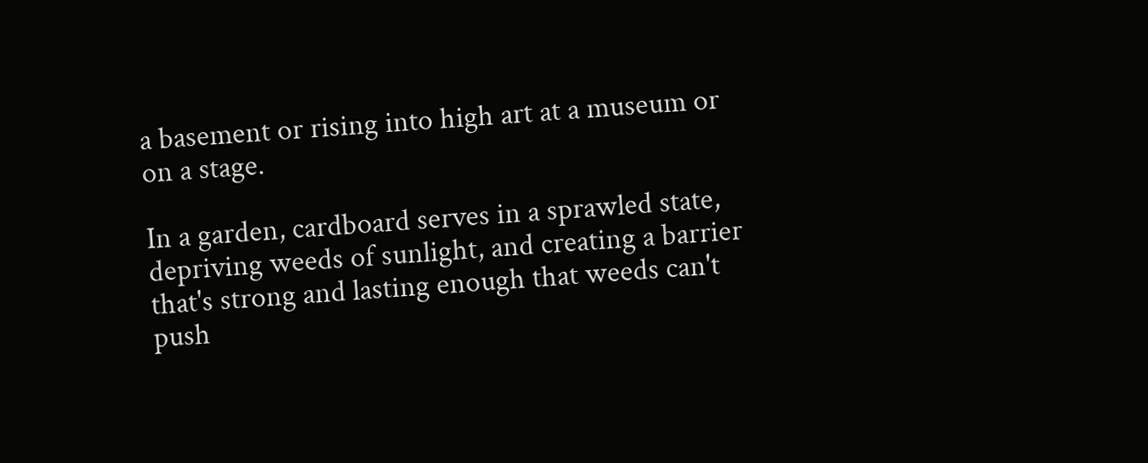a basement or rising into high art at a museum or on a stage.

In a garden, cardboard serves in a sprawled state, depriving weeds of sunlight, and creating a barrier that's strong and lasting enough that weeds can't push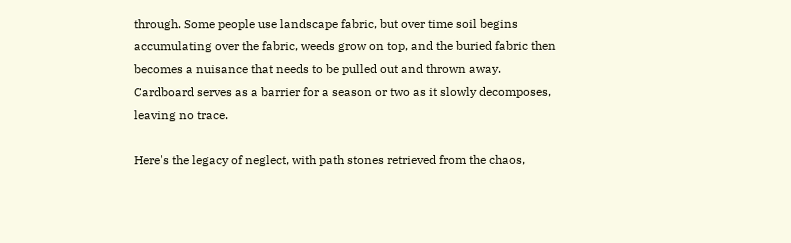through. Some people use landscape fabric, but over time soil begins accumulating over the fabric, weeds grow on top, and the buried fabric then becomes a nuisance that needs to be pulled out and thrown away. Cardboard serves as a barrier for a season or two as it slowly decomposes, leaving no trace.

Here's the legacy of neglect, with path stones retrieved from the chaos,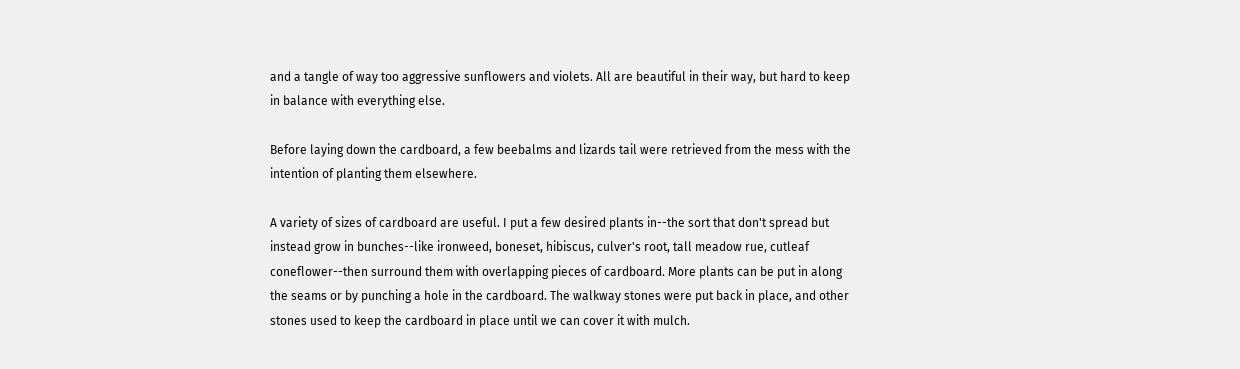and a tangle of way too aggressive sunflowers and violets. All are beautiful in their way, but hard to keep in balance with everything else.

Before laying down the cardboard, a few beebalms and lizards tail were retrieved from the mess with the intention of planting them elsewhere.

A variety of sizes of cardboard are useful. I put a few desired plants in--the sort that don't spread but instead grow in bunches--like ironweed, boneset, hibiscus, culver's root, tall meadow rue, cutleaf coneflower--then surround them with overlapping pieces of cardboard. More plants can be put in along the seams or by punching a hole in the cardboard. The walkway stones were put back in place, and other stones used to keep the cardboard in place until we can cover it with mulch.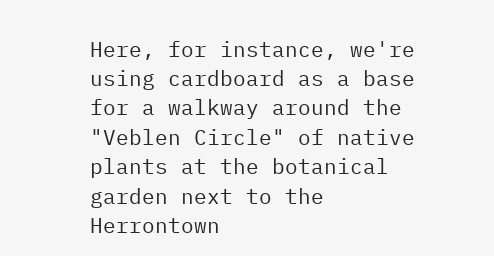Here, for instance, we're using cardboard as a base for a walkway around the "Veblen Circle" of native plants at the botanical garden next to the Herrontown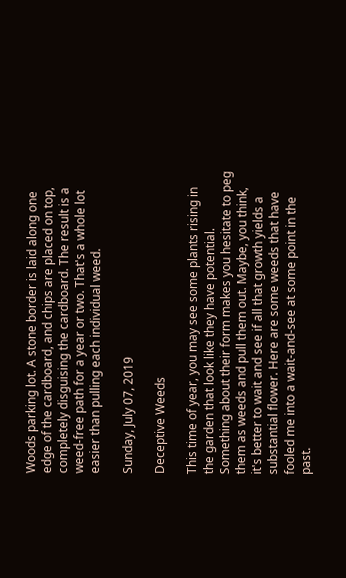Woods parking lot. A stone border is laid along one edge of the cardboard, and chips are placed on top, completely disguising the cardboard. The result is a weed-free path for a year or two. That's a whole lot easier than pulling each individual weed.

Sunday, July 07, 2019

Deceptive Weeds

This time of year, you may see some plants rising in the garden that look like they have potential. Something about their form makes you hesitate to peg them as weeds and pull them out. Maybe, you think, it's better to wait and see if all that growth yields a substantial flower. Here are some weeds that have fooled me into a wait-and-see at some point in the past.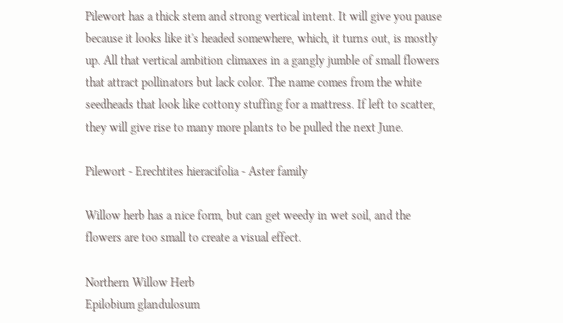Pilewort has a thick stem and strong vertical intent. It will give you pause because it looks like it's headed somewhere, which, it turns out, is mostly up. All that vertical ambition climaxes in a gangly jumble of small flowers that attract pollinators but lack color. The name comes from the white seedheads that look like cottony stuffing for a mattress. If left to scatter, they will give rise to many more plants to be pulled the next June.

Pilewort - Erechtites hieracifolia - Aster family

Willow herb has a nice form, but can get weedy in wet soil, and the flowers are too small to create a visual effect.

Northern Willow Herb
Epilobium glandulosum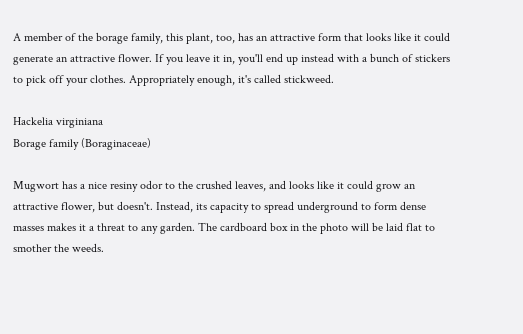A member of the borage family, this plant, too, has an attractive form that looks like it could generate an attractive flower. If you leave it in, you'll end up instead with a bunch of stickers to pick off your clothes. Appropriately enough, it's called stickweed.

Hackelia virginiana
Borage family (Boraginaceae)

Mugwort has a nice resiny odor to the crushed leaves, and looks like it could grow an attractive flower, but doesn't. Instead, its capacity to spread underground to form dense masses makes it a threat to any garden. The cardboard box in the photo will be laid flat to smother the weeds.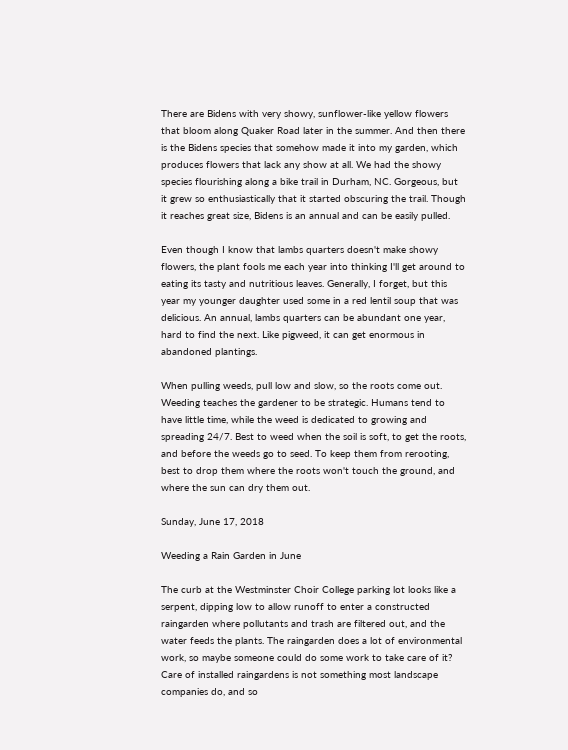There are Bidens with very showy, sunflower-like yellow flowers that bloom along Quaker Road later in the summer. And then there is the Bidens species that somehow made it into my garden, which produces flowers that lack any show at all. We had the showy species flourishing along a bike trail in Durham, NC. Gorgeous, but it grew so enthusiastically that it started obscuring the trail. Though it reaches great size, Bidens is an annual and can be easily pulled.

Even though I know that lambs quarters doesn't make showy flowers, the plant fools me each year into thinking I'll get around to eating its tasty and nutritious leaves. Generally, I forget, but this year my younger daughter used some in a red lentil soup that was delicious. An annual, lambs quarters can be abundant one year, hard to find the next. Like pigweed, it can get enormous in abandoned plantings.

When pulling weeds, pull low and slow, so the roots come out. Weeding teaches the gardener to be strategic. Humans tend to have little time, while the weed is dedicated to growing and spreading 24/7. Best to weed when the soil is soft, to get the roots, and before the weeds go to seed. To keep them from rerooting, best to drop them where the roots won't touch the ground, and where the sun can dry them out.

Sunday, June 17, 2018

Weeding a Rain Garden in June

The curb at the Westminster Choir College parking lot looks like a serpent, dipping low to allow runoff to enter a constructed raingarden where pollutants and trash are filtered out, and the water feeds the plants. The raingarden does a lot of environmental work, so maybe someone could do some work to take care of it? Care of installed raingardens is not something most landscape companies do, and so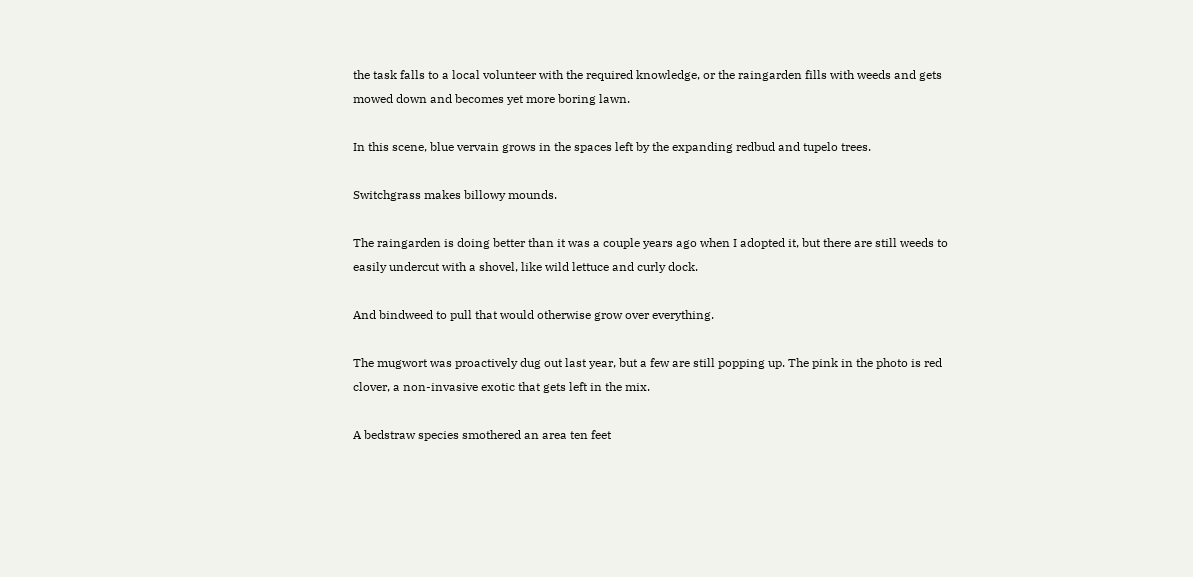the task falls to a local volunteer with the required knowledge, or the raingarden fills with weeds and gets mowed down and becomes yet more boring lawn.

In this scene, blue vervain grows in the spaces left by the expanding redbud and tupelo trees.

Switchgrass makes billowy mounds.

The raingarden is doing better than it was a couple years ago when I adopted it, but there are still weeds to easily undercut with a shovel, like wild lettuce and curly dock.

And bindweed to pull that would otherwise grow over everything.

The mugwort was proactively dug out last year, but a few are still popping up. The pink in the photo is red clover, a non-invasive exotic that gets left in the mix.

A bedstraw species smothered an area ten feet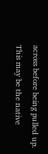across before being pulled up. This may be the native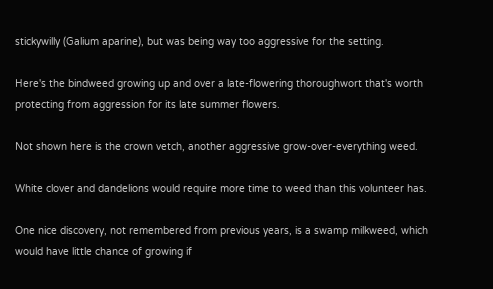stickywilly (Galium aparine), but was being way too aggressive for the setting.

Here's the bindweed growing up and over a late-flowering thoroughwort that's worth protecting from aggression for its late summer flowers.

Not shown here is the crown vetch, another aggressive grow-over-everything weed.

White clover and dandelions would require more time to weed than this volunteer has.

One nice discovery, not remembered from previous years, is a swamp milkweed, which would have little chance of growing if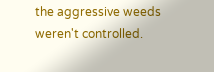the aggressive weeds weren't controlled.